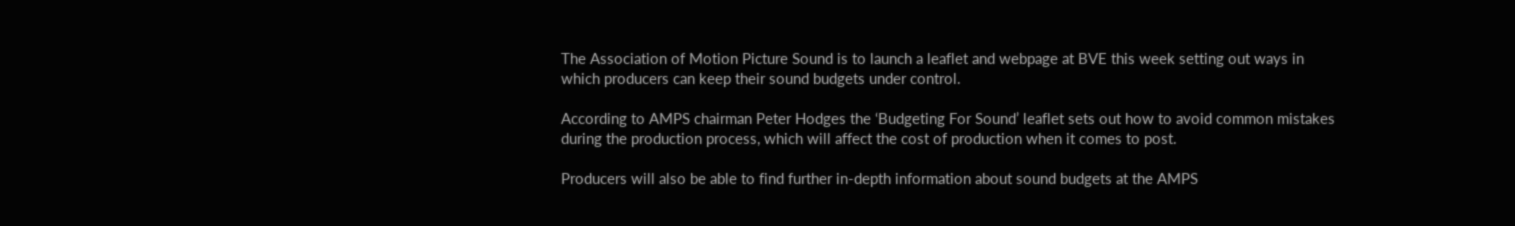The Association of Motion Picture Sound is to launch a leaflet and webpage at BVE this week setting out ways in which producers can keep their sound budgets under control.

According to AMPS chairman Peter Hodges the ‘Budgeting For Sound’ leaflet sets out how to avoid common mistakes during the production process, which will affect the cost of production when it comes to post.

Producers will also be able to find further in-depth information about sound budgets at the AMPS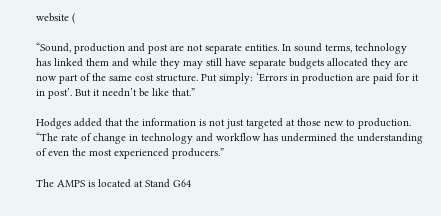website (

“Sound, production and post are not separate entities. In sound terms, technology has linked them and while they may still have separate budgets allocated they are now part of the same cost structure. Put simply: ‘Errors in production are paid for it in post’. But it needn’t be like that.”

Hodges added that the information is not just targeted at those new to production. “The rate of change in technology and workflow has undermined the understanding of even the most experienced producers.”

The AMPS is located at Stand G64